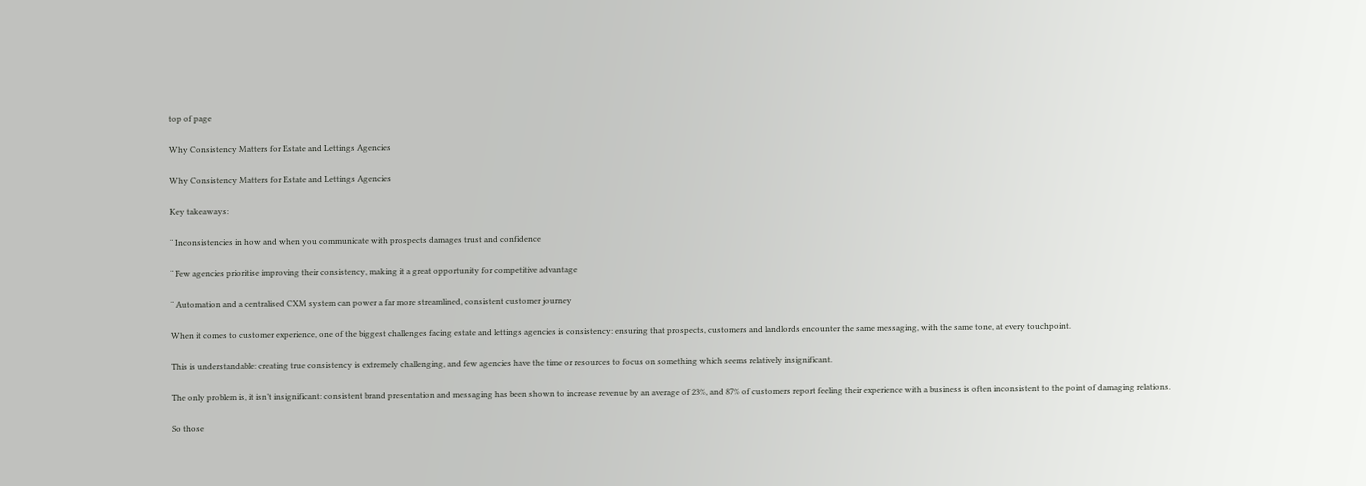top of page

Why Consistency Matters for Estate and Lettings Agencies

Why Consistency Matters for Estate and Lettings Agencies

Key takeaways:

¨ Inconsistencies in how and when you communicate with prospects damages trust and confidence

¨ Few agencies prioritise improving their consistency, making it a great opportunity for competitive advantage

¨ Automation and a centralised CXM system can power a far more streamlined, consistent customer journey

When it comes to customer experience, one of the biggest challenges facing estate and lettings agencies is consistency: ensuring that prospects, customers and landlords encounter the same messaging, with the same tone, at every touchpoint.

This is understandable: creating true consistency is extremely challenging, and few agencies have the time or resources to focus on something which seems relatively insignificant.

The only problem is, it isn’t insignificant: consistent brand presentation and messaging has been shown to increase revenue by an average of 23%, and 87% of customers report feeling their experience with a business is often inconsistent to the point of damaging relations.

So those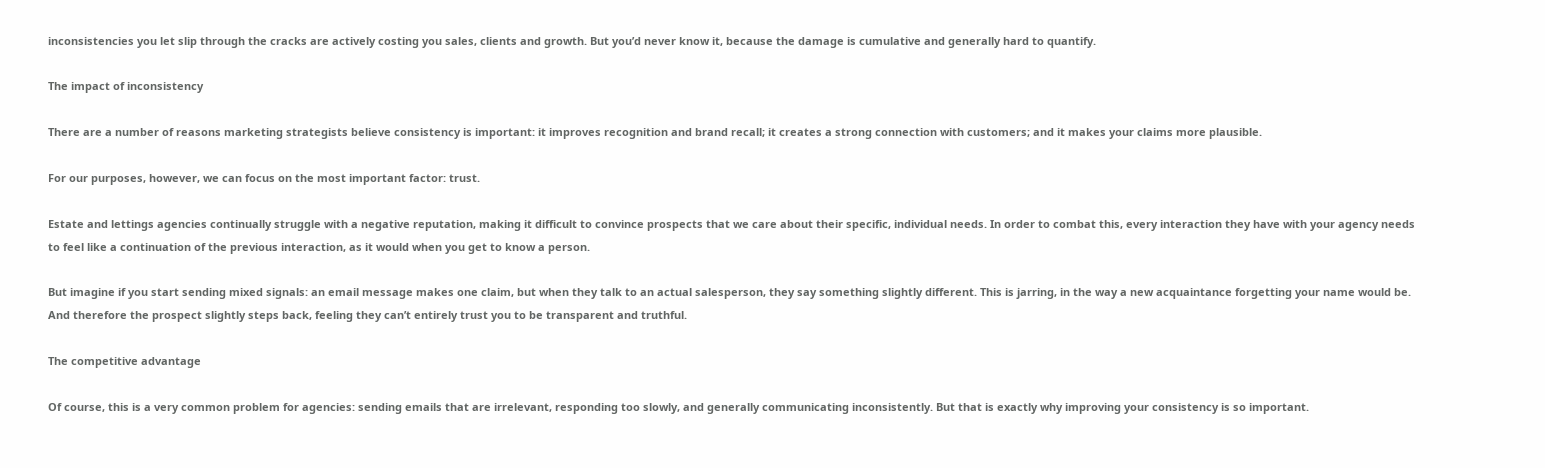inconsistencies you let slip through the cracks are actively costing you sales, clients and growth. But you’d never know it, because the damage is cumulative and generally hard to quantify.

The impact of inconsistency

There are a number of reasons marketing strategists believe consistency is important: it improves recognition and brand recall; it creates a strong connection with customers; and it makes your claims more plausible.

For our purposes, however, we can focus on the most important factor: trust.

Estate and lettings agencies continually struggle with a negative reputation, making it difficult to convince prospects that we care about their specific, individual needs. In order to combat this, every interaction they have with your agency needs to feel like a continuation of the previous interaction, as it would when you get to know a person.

But imagine if you start sending mixed signals: an email message makes one claim, but when they talk to an actual salesperson, they say something slightly different. This is jarring, in the way a new acquaintance forgetting your name would be. And therefore the prospect slightly steps back, feeling they can’t entirely trust you to be transparent and truthful.

The competitive advantage

Of course, this is a very common problem for agencies: sending emails that are irrelevant, responding too slowly, and generally communicating inconsistently. But that is exactly why improving your consistency is so important.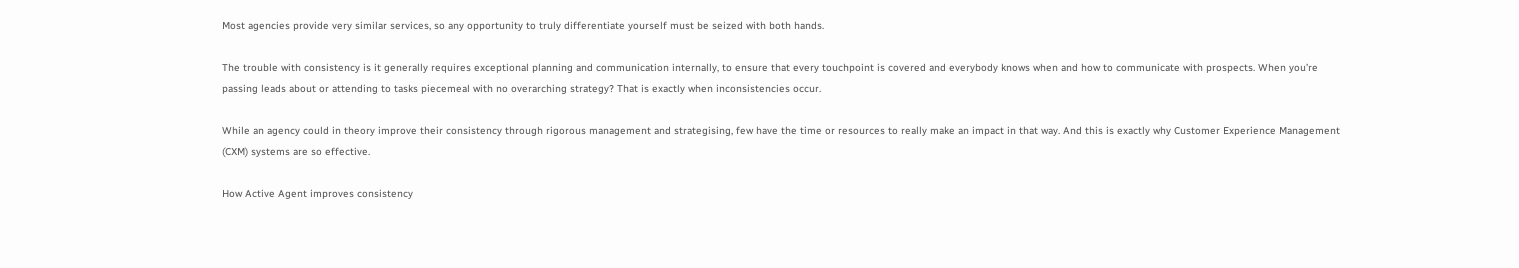Most agencies provide very similar services, so any opportunity to truly differentiate yourself must be seized with both hands.

The trouble with consistency is it generally requires exceptional planning and communication internally, to ensure that every touchpoint is covered and everybody knows when and how to communicate with prospects. When you’re passing leads about or attending to tasks piecemeal with no overarching strategy? That is exactly when inconsistencies occur.

While an agency could in theory improve their consistency through rigorous management and strategising, few have the time or resources to really make an impact in that way. And this is exactly why Customer Experience Management (CXM) systems are so effective.

How Active Agent improves consistency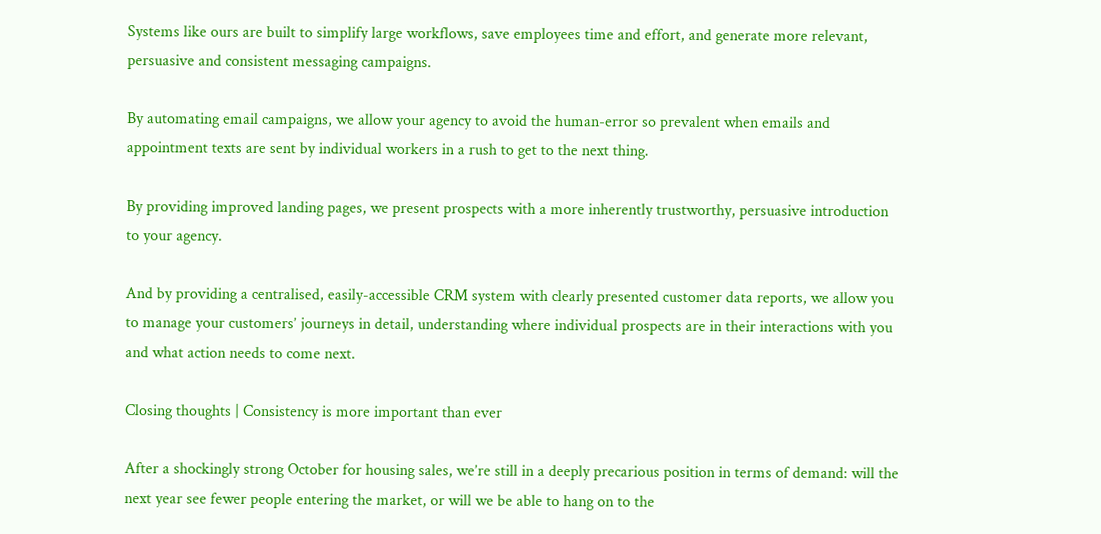Systems like ours are built to simplify large workflows, save employees time and effort, and generate more relevant, persuasive and consistent messaging campaigns.

By automating email campaigns, we allow your agency to avoid the human-error so prevalent when emails and appointment texts are sent by individual workers in a rush to get to the next thing.

By providing improved landing pages, we present prospects with a more inherently trustworthy, persuasive introduction to your agency.

And by providing a centralised, easily-accessible CRM system with clearly presented customer data reports, we allow you to manage your customers’ journeys in detail, understanding where individual prospects are in their interactions with you and what action needs to come next.

Closing thoughts | Consistency is more important than ever

After a shockingly strong October for housing sales, we’re still in a deeply precarious position in terms of demand: will the next year see fewer people entering the market, or will we be able to hang on to the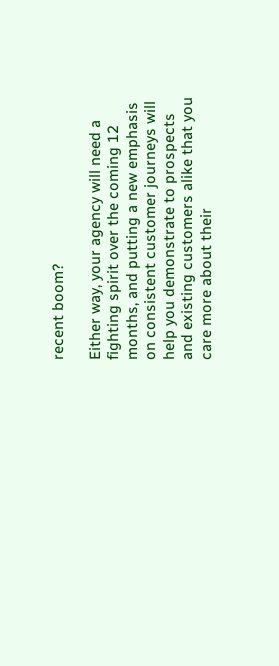recent boom?

Either way, your agency will need a fighting spirit over the coming 12 months, and putting a new emphasis on consistent customer journeys will help you demonstrate to prospects and existing customers alike that you care more about their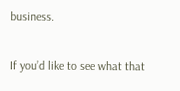business.

If you’d like to see what that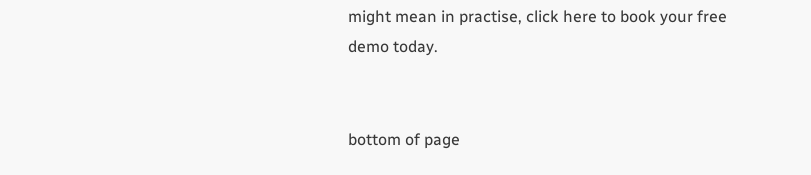might mean in practise, click here to book your free demo today.


bottom of page